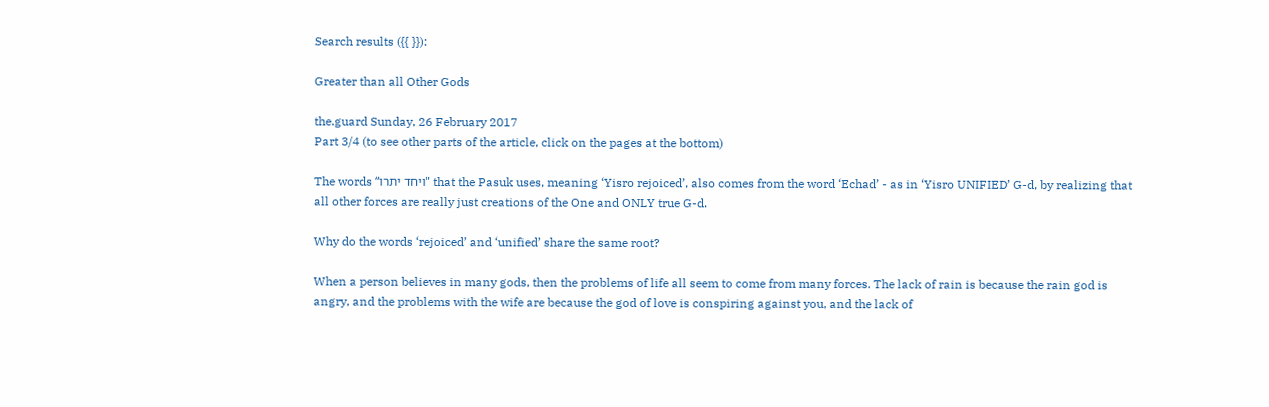Search results ({{ }}):

Greater than all Other Gods

the.guard Sunday, 26 February 2017
Part 3/4 (to see other parts of the article, click on the pages at the bottom)

The words “ויחד יתרו" that the Pasuk uses, meaning ‘Yisro rejoiced’, also comes from the word ‘Echad’ - as in ‘Yisro UNIFIED’ G-d, by realizing that all other forces are really just creations of the One and ONLY true G-d.

Why do the words ‘rejoiced’ and ‘unified’ share the same root?

When a person believes in many gods, then the problems of life all seem to come from many forces. The lack of rain is because the rain god is angry, and the problems with the wife are because the god of love is conspiring against you, and the lack of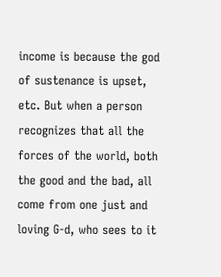income is because the god of sustenance is upset, etc. But when a person recognizes that all the forces of the world, both the good and the bad, all come from one just and loving G-d, who sees to it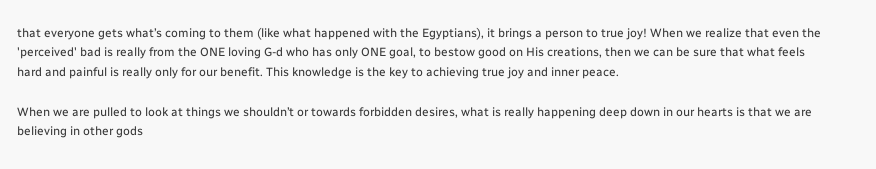that everyone gets what’s coming to them (like what happened with the Egyptians), it brings a person to true joy! When we realize that even the 'perceived' bad is really from the ONE loving G-d who has only ONE goal, to bestow good on His creations, then we can be sure that what feels hard and painful is really only for our benefit. This knowledge is the key to achieving true joy and inner peace.

When we are pulled to look at things we shouldn’t or towards forbidden desires, what is really happening deep down in our hearts is that we are believing in other gods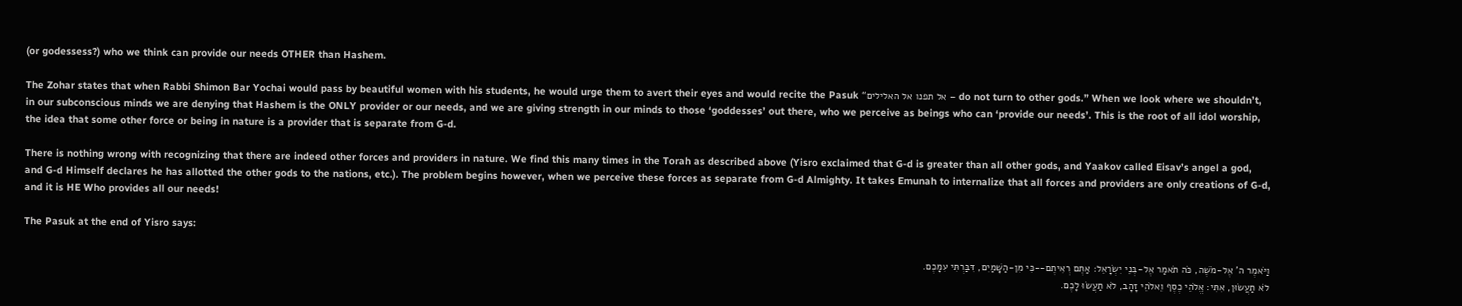(or godessess?) who we think can provide our needs OTHER than Hashem.

The Zohar states that when Rabbi Shimon Bar Yochai would pass by beautiful women with his students, he would urge them to avert their eyes and would recite the Pasuk “אל תפנו אל האלילים – do not turn to other gods.” When we look where we shouldn’t, in our subconscious minds we are denying that Hashem is the ONLY provider or our needs, and we are giving strength in our minds to those ‘goddesses’ out there, who we perceive as beings who can ‘provide our needs’. This is the root of all idol worship, the idea that some other force or being in nature is a provider that is separate from G-d.

There is nothing wrong with recognizing that there are indeed other forces and providers in nature. We find this many times in the Torah as described above (Yisro exclaimed that G-d is greater than all other gods, and Yaakov called Eisav’s angel a god, and G-d Himself declares he has allotted the other gods to the nations, etc.). The problem begins however, when we perceive these forces as separate from G-d Almighty. It takes Emunah to internalize that all forces and providers are only creations of G-d, and it is HE Who provides all our needs!

The Pasuk at the end of Yisro says:

וַיֹּאמֶר ה' אֶל-מֹשֶׁה, כֹּה תֹאמַר אֶל-בְּנֵי יִשְׂרָאֵל: אַתֶּם רְאִיתֶם--כִּי מִן-הַשָּׁמַיִם, דִּבַּרְתִּי עִמָּכֶם.
לֹא תַעֲשׂוּן, אִתִּי: אֱלֹהֵי כֶסֶף וֵאלֹהֵי זָהָב, לֹא תַעֲשׂוּ לָכֶם.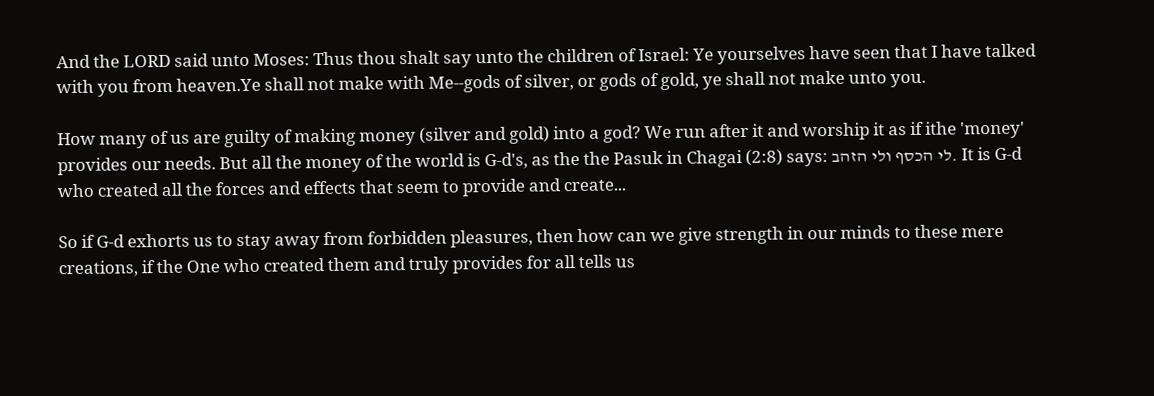And the LORD said unto Moses: Thus thou shalt say unto the children of Israel: Ye yourselves have seen that I have talked with you from heaven.Ye shall not make with Me--gods of silver, or gods of gold, ye shall not make unto you.

How many of us are guilty of making money (silver and gold) into a god? We run after it and worship it as if ithe 'money' provides our needs. But all the money of the world is G-d's, as the the Pasuk in Chagai (2:8) says: לי הכסף ולי הזהב. It is G-d who created all the forces and effects that seem to provide and create...

So if G-d exhorts us to stay away from forbidden pleasures, then how can we give strength in our minds to these mere creations, if the One who created them and truly provides for all tells us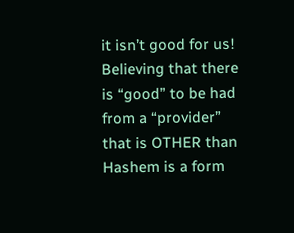it isn’t good for us! Believing that there is “good” to be had from a “provider” that is OTHER than Hashem is a form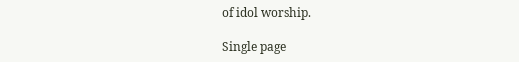of idol worship.

Single page